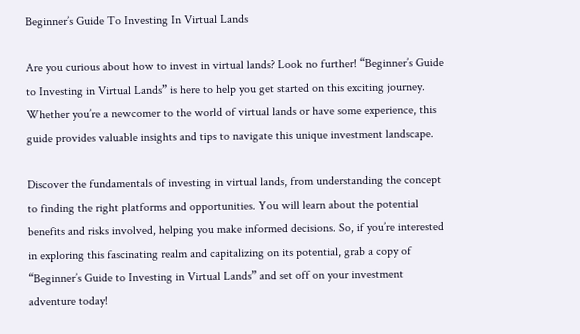Beginner’s Guide To Investing In Virtual Lands

Are you curious about how to invest in virtual lands? Look no further! “Beginner’s Guide to Investing in Virtual Lands” is here to help you get started on this exciting journey. Whether you’re a newcomer to the world of virtual lands or have some experience, this guide provides valuable insights and tips to navigate this unique investment landscape.

Discover the fundamentals of investing in virtual lands, from understanding the concept to finding the right platforms and opportunities. You will learn about the potential benefits and risks involved, helping you make informed decisions. So, if you’re interested in exploring this fascinating realm and capitalizing on its potential, grab a copy of “Beginner’s Guide to Investing in Virtual Lands” and set off on your investment adventure today!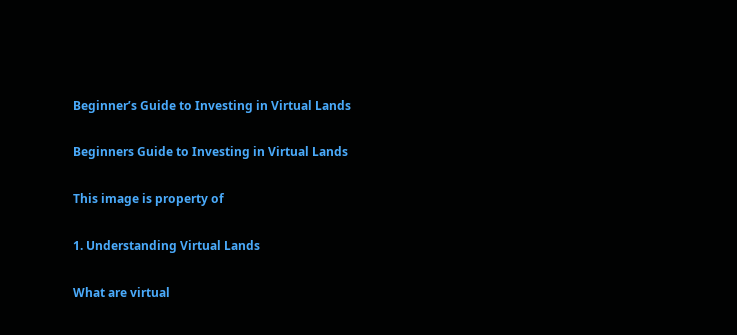Beginner’s Guide to Investing in Virtual Lands

Beginners Guide to Investing in Virtual Lands

This image is property of

1. Understanding Virtual Lands

What are virtual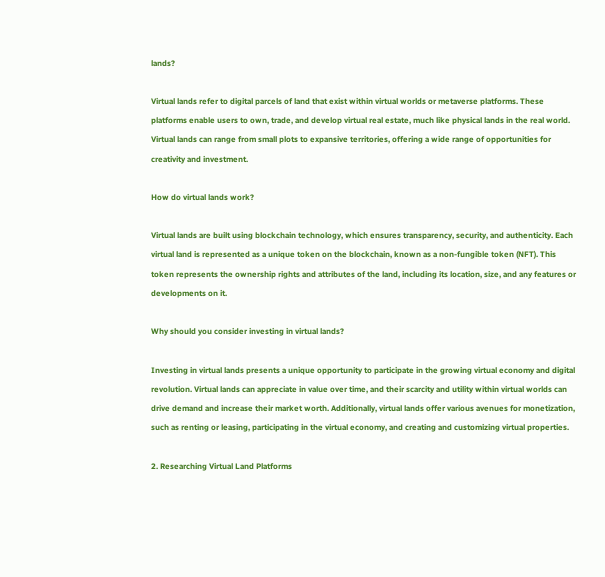lands?

Virtual lands refer to digital parcels of land that exist within virtual worlds or metaverse platforms. These platforms enable users to own, trade, and develop virtual real estate, much like physical lands in the real world. Virtual lands can range from small plots to expansive territories, offering a wide range of opportunities for creativity and investment.

How do virtual lands work?

Virtual lands are built using blockchain technology, which ensures transparency, security, and authenticity. Each virtual land is represented as a unique token on the blockchain, known as a non-fungible token (NFT). This token represents the ownership rights and attributes of the land, including its location, size, and any features or developments on it.

Why should you consider investing in virtual lands?

Investing in virtual lands presents a unique opportunity to participate in the growing virtual economy and digital revolution. Virtual lands can appreciate in value over time, and their scarcity and utility within virtual worlds can drive demand and increase their market worth. Additionally, virtual lands offer various avenues for monetization, such as renting or leasing, participating in the virtual economy, and creating and customizing virtual properties.

2. Researching Virtual Land Platforms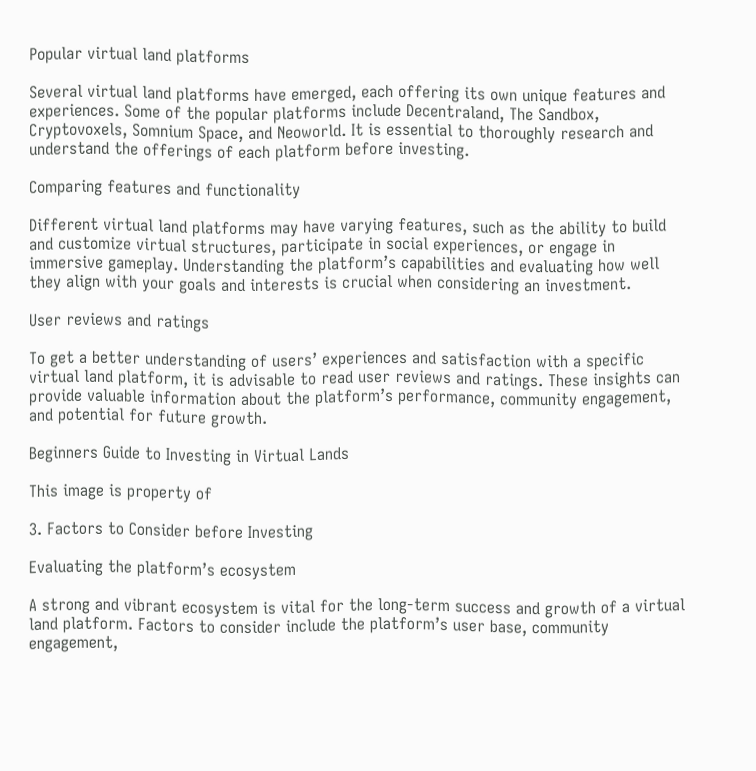Popular virtual land platforms

Several virtual land platforms have emerged, each offering its own unique features and experiences. Some of the popular platforms include Decentraland, The Sandbox, Cryptovoxels, Somnium Space, and Neoworld. It is essential to thoroughly research and understand the offerings of each platform before investing.

Comparing features and functionality

Different virtual land platforms may have varying features, such as the ability to build and customize virtual structures, participate in social experiences, or engage in immersive gameplay. Understanding the platform’s capabilities and evaluating how well they align with your goals and interests is crucial when considering an investment.

User reviews and ratings

To get a better understanding of users’ experiences and satisfaction with a specific virtual land platform, it is advisable to read user reviews and ratings. These insights can provide valuable information about the platform’s performance, community engagement, and potential for future growth.

Beginners Guide to Investing in Virtual Lands

This image is property of

3. Factors to Consider before Investing

Evaluating the platform’s ecosystem

A strong and vibrant ecosystem is vital for the long-term success and growth of a virtual land platform. Factors to consider include the platform’s user base, community engagement,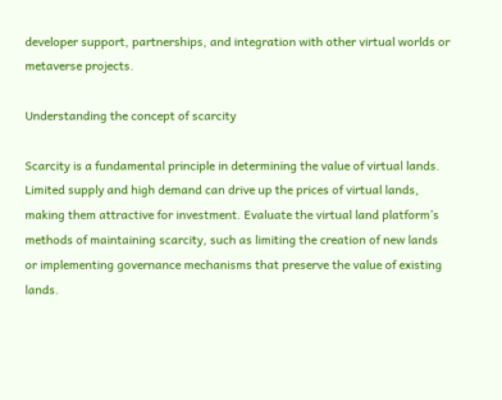developer support, partnerships, and integration with other virtual worlds or metaverse projects.

Understanding the concept of scarcity

Scarcity is a fundamental principle in determining the value of virtual lands. Limited supply and high demand can drive up the prices of virtual lands, making them attractive for investment. Evaluate the virtual land platform’s methods of maintaining scarcity, such as limiting the creation of new lands or implementing governance mechanisms that preserve the value of existing lands.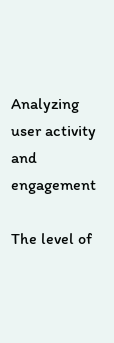Analyzing user activity and engagement

The level of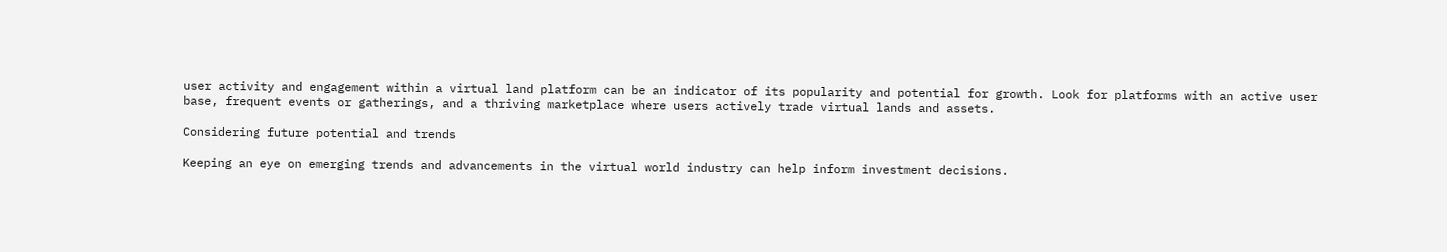user activity and engagement within a virtual land platform can be an indicator of its popularity and potential for growth. Look for platforms with an active user base, frequent events or gatherings, and a thriving marketplace where users actively trade virtual lands and assets.

Considering future potential and trends

Keeping an eye on emerging trends and advancements in the virtual world industry can help inform investment decisions.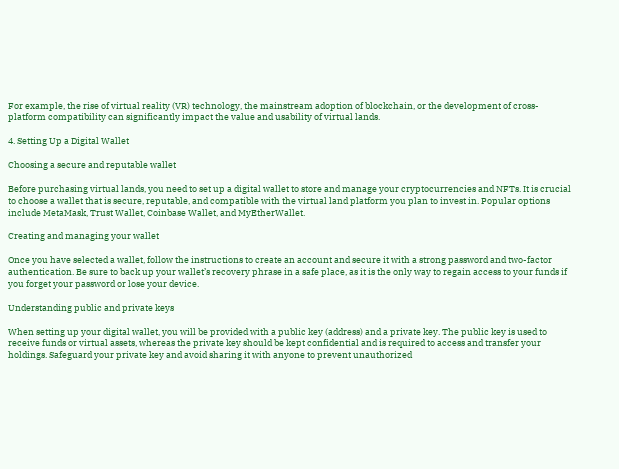For example, the rise of virtual reality (VR) technology, the mainstream adoption of blockchain, or the development of cross-platform compatibility can significantly impact the value and usability of virtual lands.

4. Setting Up a Digital Wallet

Choosing a secure and reputable wallet

Before purchasing virtual lands, you need to set up a digital wallet to store and manage your cryptocurrencies and NFTs. It is crucial to choose a wallet that is secure, reputable, and compatible with the virtual land platform you plan to invest in. Popular options include MetaMask, Trust Wallet, Coinbase Wallet, and MyEtherWallet.

Creating and managing your wallet

Once you have selected a wallet, follow the instructions to create an account and secure it with a strong password and two-factor authentication. Be sure to back up your wallet’s recovery phrase in a safe place, as it is the only way to regain access to your funds if you forget your password or lose your device.

Understanding public and private keys

When setting up your digital wallet, you will be provided with a public key (address) and a private key. The public key is used to receive funds or virtual assets, whereas the private key should be kept confidential and is required to access and transfer your holdings. Safeguard your private key and avoid sharing it with anyone to prevent unauthorized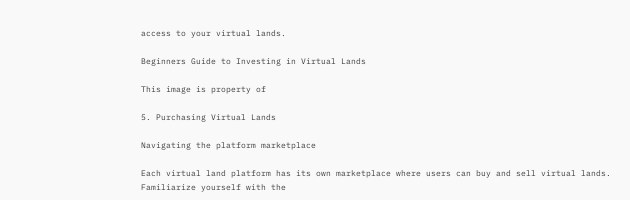access to your virtual lands.

Beginners Guide to Investing in Virtual Lands

This image is property of

5. Purchasing Virtual Lands

Navigating the platform marketplace

Each virtual land platform has its own marketplace where users can buy and sell virtual lands. Familiarize yourself with the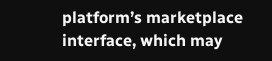platform’s marketplace interface, which may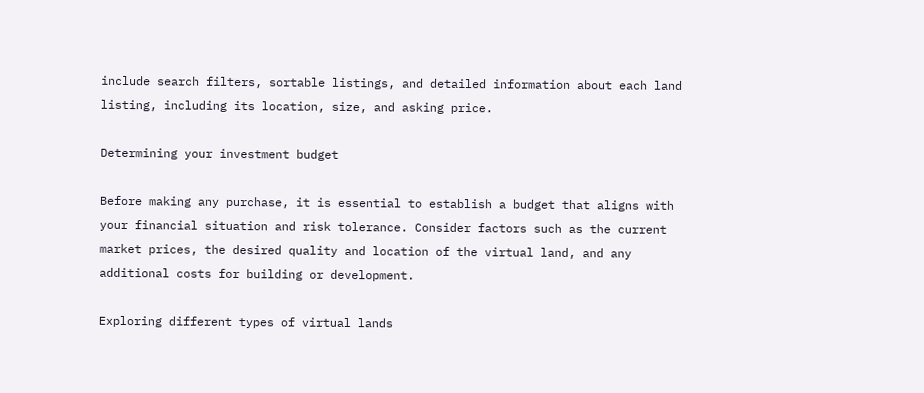include search filters, sortable listings, and detailed information about each land listing, including its location, size, and asking price.

Determining your investment budget

Before making any purchase, it is essential to establish a budget that aligns with your financial situation and risk tolerance. Consider factors such as the current market prices, the desired quality and location of the virtual land, and any additional costs for building or development.

Exploring different types of virtual lands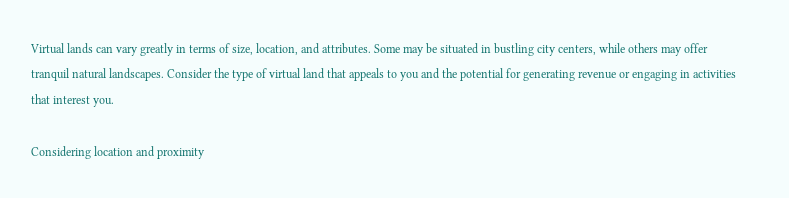Virtual lands can vary greatly in terms of size, location, and attributes. Some may be situated in bustling city centers, while others may offer tranquil natural landscapes. Consider the type of virtual land that appeals to you and the potential for generating revenue or engaging in activities that interest you.

Considering location and proximity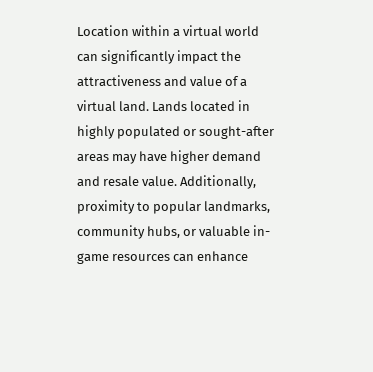Location within a virtual world can significantly impact the attractiveness and value of a virtual land. Lands located in highly populated or sought-after areas may have higher demand and resale value. Additionally, proximity to popular landmarks, community hubs, or valuable in-game resources can enhance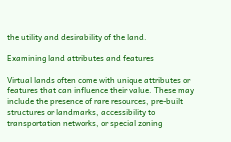the utility and desirability of the land.

Examining land attributes and features

Virtual lands often come with unique attributes or features that can influence their value. These may include the presence of rare resources, pre-built structures or landmarks, accessibility to transportation networks, or special zoning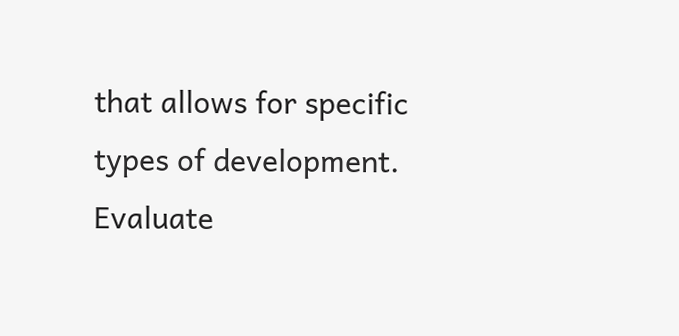that allows for specific types of development. Evaluate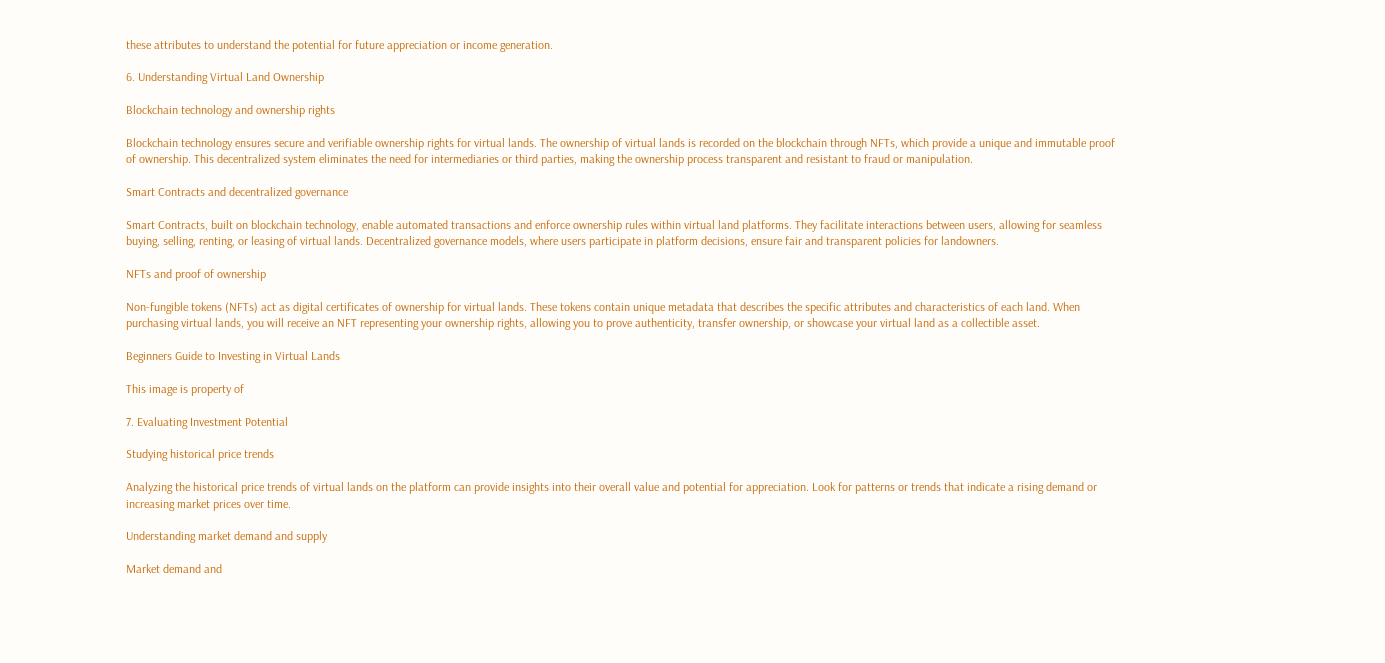these attributes to understand the potential for future appreciation or income generation.

6. Understanding Virtual Land Ownership

Blockchain technology and ownership rights

Blockchain technology ensures secure and verifiable ownership rights for virtual lands. The ownership of virtual lands is recorded on the blockchain through NFTs, which provide a unique and immutable proof of ownership. This decentralized system eliminates the need for intermediaries or third parties, making the ownership process transparent and resistant to fraud or manipulation.

Smart Contracts and decentralized governance

Smart Contracts, built on blockchain technology, enable automated transactions and enforce ownership rules within virtual land platforms. They facilitate interactions between users, allowing for seamless buying, selling, renting, or leasing of virtual lands. Decentralized governance models, where users participate in platform decisions, ensure fair and transparent policies for landowners.

NFTs and proof of ownership

Non-fungible tokens (NFTs) act as digital certificates of ownership for virtual lands. These tokens contain unique metadata that describes the specific attributes and characteristics of each land. When purchasing virtual lands, you will receive an NFT representing your ownership rights, allowing you to prove authenticity, transfer ownership, or showcase your virtual land as a collectible asset.

Beginners Guide to Investing in Virtual Lands

This image is property of

7. Evaluating Investment Potential

Studying historical price trends

Analyzing the historical price trends of virtual lands on the platform can provide insights into their overall value and potential for appreciation. Look for patterns or trends that indicate a rising demand or increasing market prices over time.

Understanding market demand and supply

Market demand and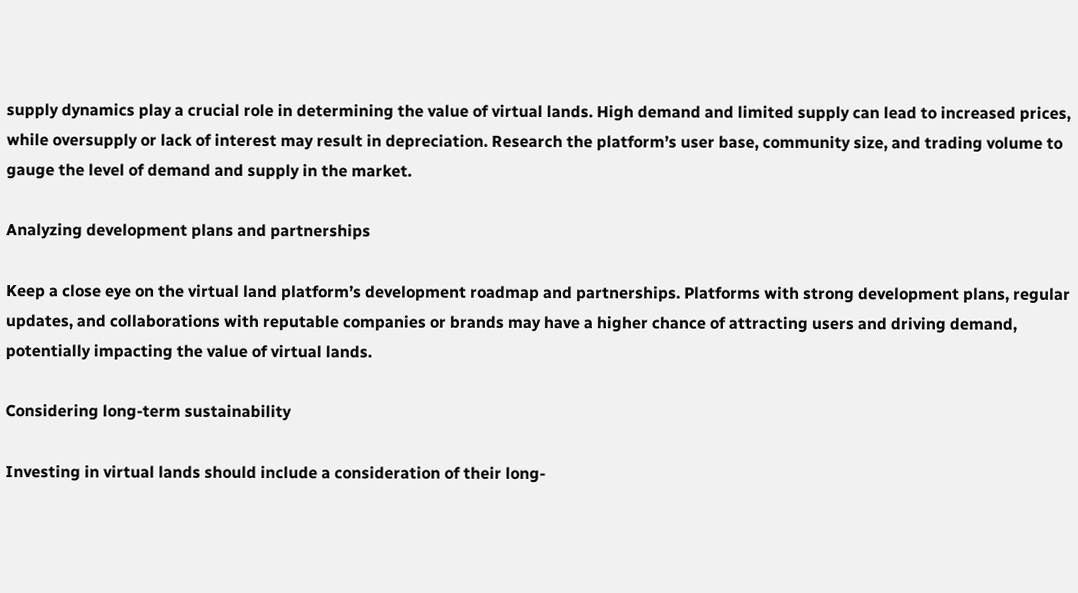supply dynamics play a crucial role in determining the value of virtual lands. High demand and limited supply can lead to increased prices, while oversupply or lack of interest may result in depreciation. Research the platform’s user base, community size, and trading volume to gauge the level of demand and supply in the market.

Analyzing development plans and partnerships

Keep a close eye on the virtual land platform’s development roadmap and partnerships. Platforms with strong development plans, regular updates, and collaborations with reputable companies or brands may have a higher chance of attracting users and driving demand, potentially impacting the value of virtual lands.

Considering long-term sustainability

Investing in virtual lands should include a consideration of their long-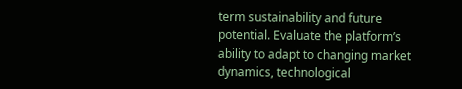term sustainability and future potential. Evaluate the platform’s ability to adapt to changing market dynamics, technological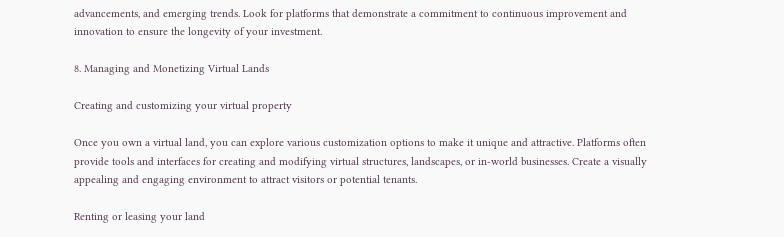advancements, and emerging trends. Look for platforms that demonstrate a commitment to continuous improvement and innovation to ensure the longevity of your investment.

8. Managing and Monetizing Virtual Lands

Creating and customizing your virtual property

Once you own a virtual land, you can explore various customization options to make it unique and attractive. Platforms often provide tools and interfaces for creating and modifying virtual structures, landscapes, or in-world businesses. Create a visually appealing and engaging environment to attract visitors or potential tenants.

Renting or leasing your land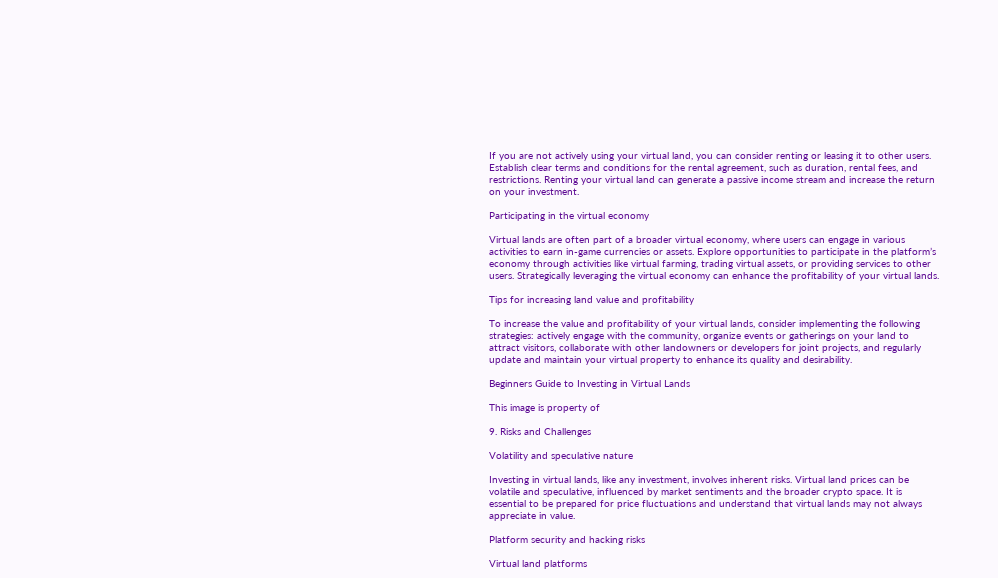If you are not actively using your virtual land, you can consider renting or leasing it to other users. Establish clear terms and conditions for the rental agreement, such as duration, rental fees, and restrictions. Renting your virtual land can generate a passive income stream and increase the return on your investment.

Participating in the virtual economy

Virtual lands are often part of a broader virtual economy, where users can engage in various activities to earn in-game currencies or assets. Explore opportunities to participate in the platform’s economy through activities like virtual farming, trading virtual assets, or providing services to other users. Strategically leveraging the virtual economy can enhance the profitability of your virtual lands.

Tips for increasing land value and profitability

To increase the value and profitability of your virtual lands, consider implementing the following strategies: actively engage with the community, organize events or gatherings on your land to attract visitors, collaborate with other landowners or developers for joint projects, and regularly update and maintain your virtual property to enhance its quality and desirability.

Beginners Guide to Investing in Virtual Lands

This image is property of

9. Risks and Challenges

Volatility and speculative nature

Investing in virtual lands, like any investment, involves inherent risks. Virtual land prices can be volatile and speculative, influenced by market sentiments and the broader crypto space. It is essential to be prepared for price fluctuations and understand that virtual lands may not always appreciate in value.

Platform security and hacking risks

Virtual land platforms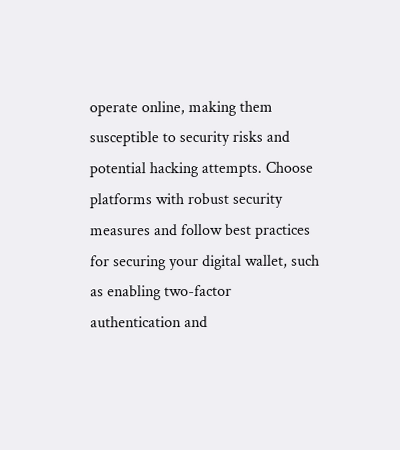operate online, making them susceptible to security risks and potential hacking attempts. Choose platforms with robust security measures and follow best practices for securing your digital wallet, such as enabling two-factor authentication and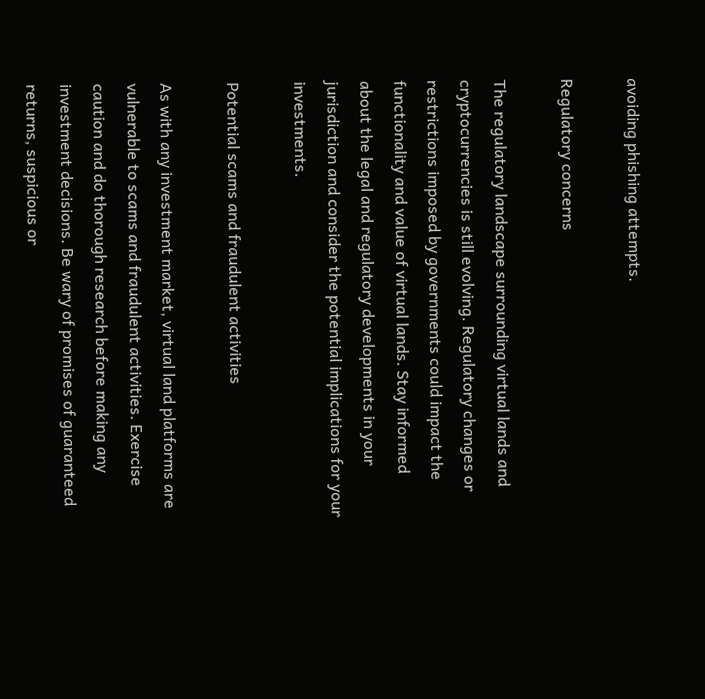avoiding phishing attempts.

Regulatory concerns

The regulatory landscape surrounding virtual lands and cryptocurrencies is still evolving. Regulatory changes or restrictions imposed by governments could impact the functionality and value of virtual lands. Stay informed about the legal and regulatory developments in your jurisdiction and consider the potential implications for your investments.

Potential scams and fraudulent activities

As with any investment market, virtual land platforms are vulnerable to scams and fraudulent activities. Exercise caution and do thorough research before making any investment decisions. Be wary of promises of guaranteed returns, suspicious or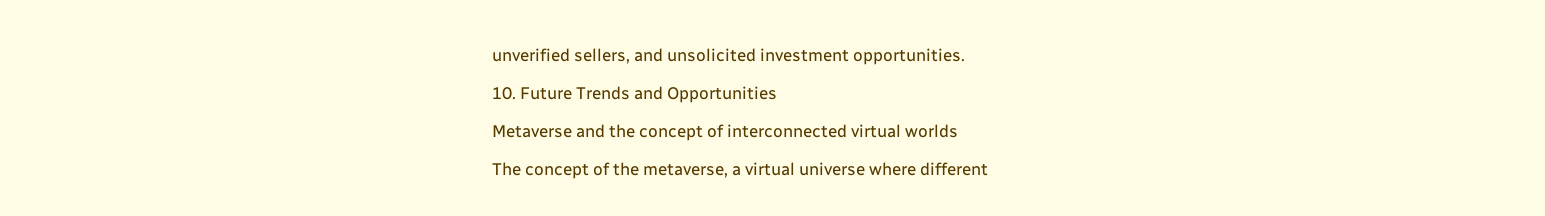unverified sellers, and unsolicited investment opportunities.

10. Future Trends and Opportunities

Metaverse and the concept of interconnected virtual worlds

The concept of the metaverse, a virtual universe where different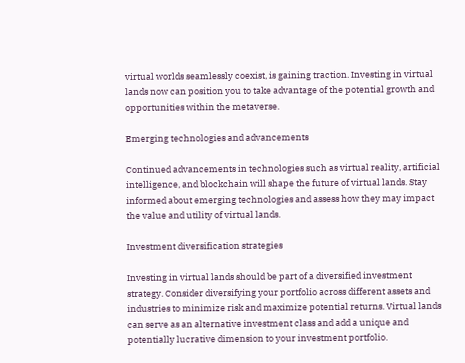virtual worlds seamlessly coexist, is gaining traction. Investing in virtual lands now can position you to take advantage of the potential growth and opportunities within the metaverse.

Emerging technologies and advancements

Continued advancements in technologies such as virtual reality, artificial intelligence, and blockchain will shape the future of virtual lands. Stay informed about emerging technologies and assess how they may impact the value and utility of virtual lands.

Investment diversification strategies

Investing in virtual lands should be part of a diversified investment strategy. Consider diversifying your portfolio across different assets and industries to minimize risk and maximize potential returns. Virtual lands can serve as an alternative investment class and add a unique and potentially lucrative dimension to your investment portfolio.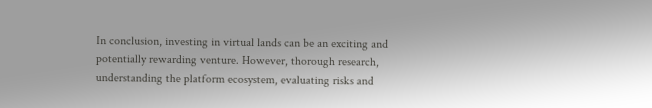In conclusion, investing in virtual lands can be an exciting and potentially rewarding venture. However, thorough research, understanding the platform ecosystem, evaluating risks and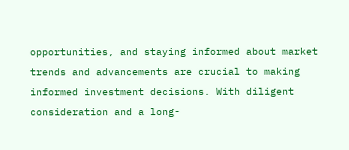opportunities, and staying informed about market trends and advancements are crucial to making informed investment decisions. With diligent consideration and a long-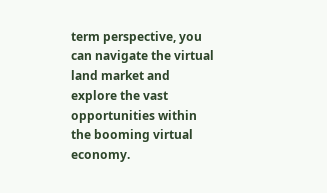term perspective, you can navigate the virtual land market and explore the vast opportunities within the booming virtual economy.